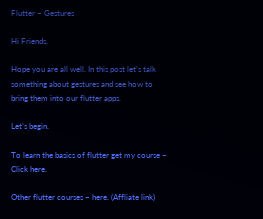Flutter – Gestures

Hi Friends,

Hope you are all well. In this post let’s talk something about gestures and see how to bring them into our flutter apps.

Let’s begin.

To learn the basics of flutter get my course – Click here.

Other flutter courses – here. (Affliate link)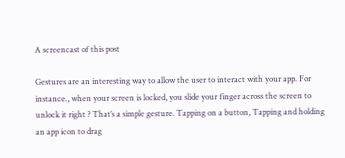A screencast of this post

Gestures are an interesting way to allow the user to interact with your app. For instance., when your screen is locked, you slide your finger across the screen to unlock it right ? That’s a simple gesture. Tapping on a button, Tapping and holding an app icon to drag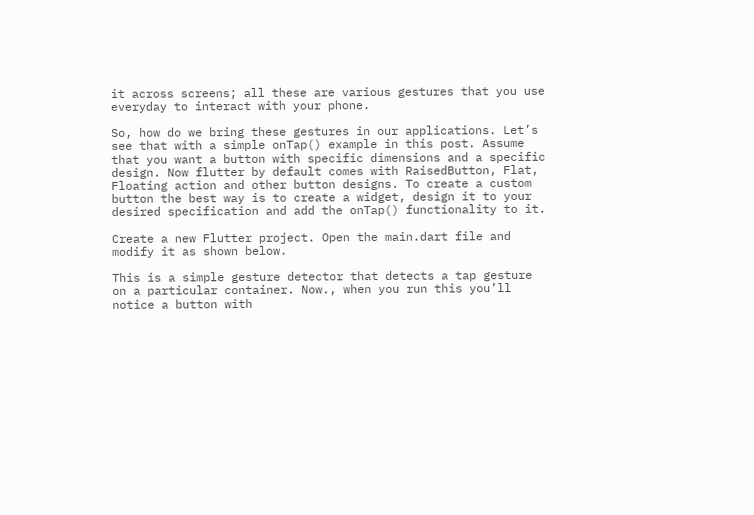it across screens; all these are various gestures that you use everyday to interact with your phone.

So, how do we bring these gestures in our applications. Let’s see that with a simple onTap() example in this post. Assume that you want a button with specific dimensions and a specific design. Now flutter by default comes with RaisedButton, Flat, Floating action and other button designs. To create a custom button the best way is to create a widget, design it to your desired specification and add the onTap() functionality to it.

Create a new Flutter project. Open the main.dart file and modify it as shown below.

This is a simple gesture detector that detects a tap gesture on a particular container. Now., when you run this you’ll notice a button with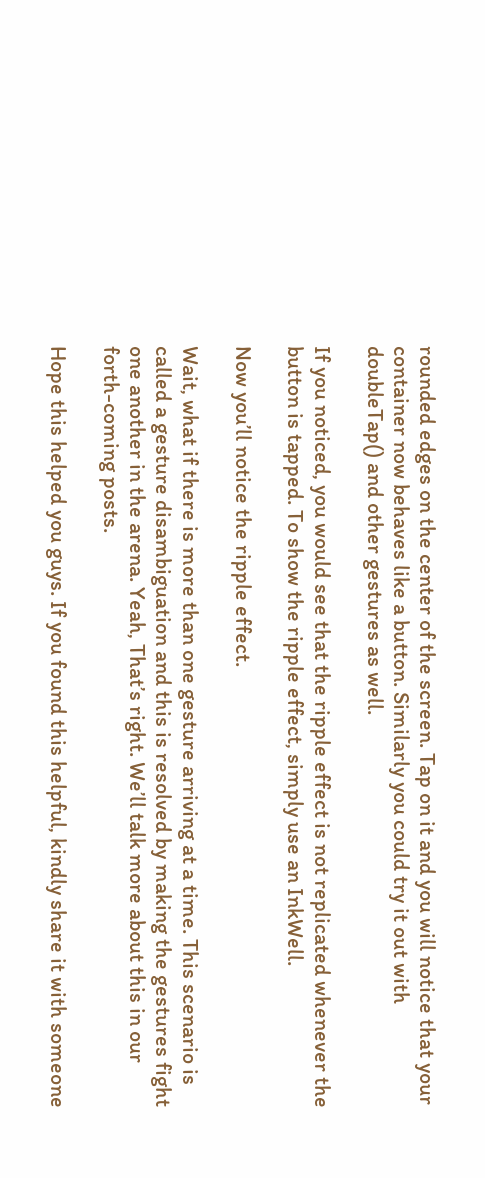rounded edges on the center of the screen. Tap on it and you will notice that your container now behaves like a button. Similarly you could try it out with doubleTap() and other gestures as well.

If you noticed, you would see that the ripple effect is not replicated whenever the button is tapped. To show the ripple effect, simply use an InkWell.

Now you’ll notice the ripple effect.

Wait, what if there is more than one gesture arriving at a time. This scenario is called a gesture disambiguation and this is resolved by making the gestures fight one another in the arena. Yeah, That’s right. We’ll talk more about this in our forth-coming posts.

Hope this helped you guys. If you found this helpful, kindly share it with someone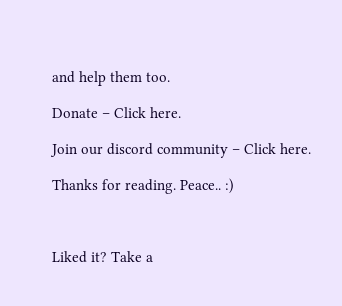and help them too.

Donate – Click here.

Join our discord community – Click here.

Thanks for reading. Peace.. :)



Liked it? Take a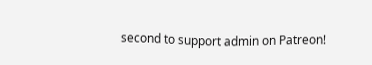second to support admin on Patreon!